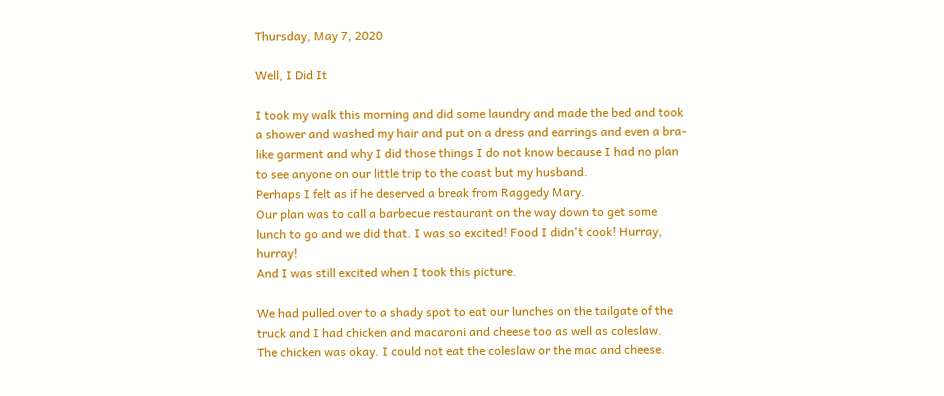Thursday, May 7, 2020

Well, I Did It

I took my walk this morning and did some laundry and made the bed and took a shower and washed my hair and put on a dress and earrings and even a bra-like garment and why I did those things I do not know because I had no plan to see anyone on our little trip to the coast but my husband.
Perhaps I felt as if he deserved a break from Raggedy Mary.
Our plan was to call a barbecue restaurant on the way down to get some lunch to go and we did that. I was so excited! Food I didn't cook! Hurray, hurray!
And I was still excited when I took this picture.

We had pulled over to a shady spot to eat our lunches on the tailgate of the truck and I had chicken and macaroni and cheese too as well as coleslaw.
The chicken was okay. I could not eat the coleslaw or the mac and cheese.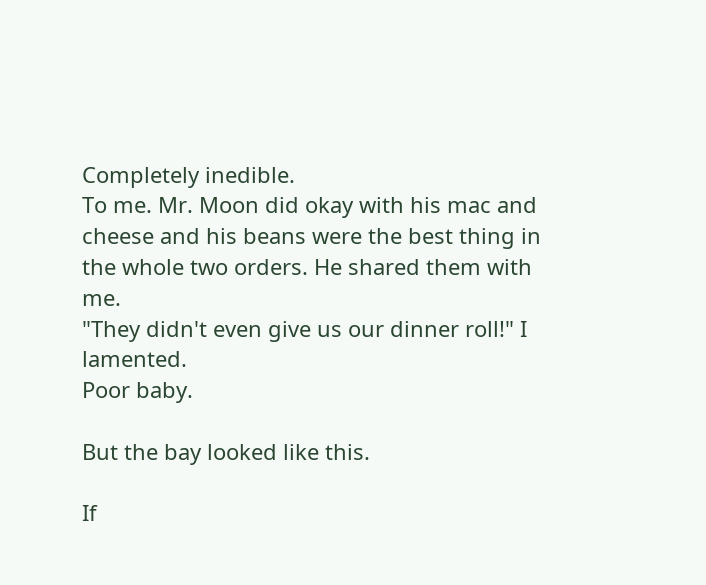Completely inedible.
To me. Mr. Moon did okay with his mac and cheese and his beans were the best thing in the whole two orders. He shared them with me.
"They didn't even give us our dinner roll!" I lamented.
Poor baby.

But the bay looked like this.

If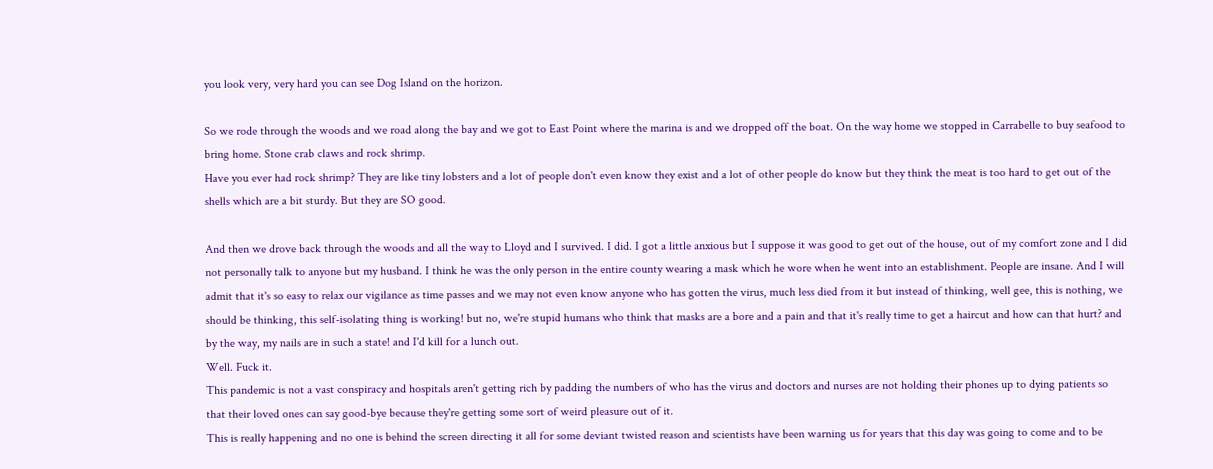you look very, very hard you can see Dog Island on the horizon.

So we rode through the woods and we road along the bay and we got to East Point where the marina is and we dropped off the boat. On the way home we stopped in Carrabelle to buy seafood to bring home. Stone crab claws and rock shrimp.
Have you ever had rock shrimp? They are like tiny lobsters and a lot of people don't even know they exist and a lot of other people do know but they think the meat is too hard to get out of the shells which are a bit sturdy. But they are SO good.

And then we drove back through the woods and all the way to Lloyd and I survived. I did. I got a little anxious but I suppose it was good to get out of the house, out of my comfort zone and I did not personally talk to anyone but my husband. I think he was the only person in the entire county wearing a mask which he wore when he went into an establishment. People are insane. And I will admit that it's so easy to relax our vigilance as time passes and we may not even know anyone who has gotten the virus, much less died from it but instead of thinking, well gee, this is nothing, we should be thinking, this self-isolating thing is working! but no, we're stupid humans who think that masks are a bore and a pain and that it's really time to get a haircut and how can that hurt? and by the way, my nails are in such a state! and I'd kill for a lunch out.
Well. Fuck it.
This pandemic is not a vast conspiracy and hospitals aren't getting rich by padding the numbers of who has the virus and doctors and nurses are not holding their phones up to dying patients so that their loved ones can say good-bye because they're getting some sort of weird pleasure out of it.
This is really happening and no one is behind the screen directing it all for some deviant twisted reason and scientists have been warning us for years that this day was going to come and to be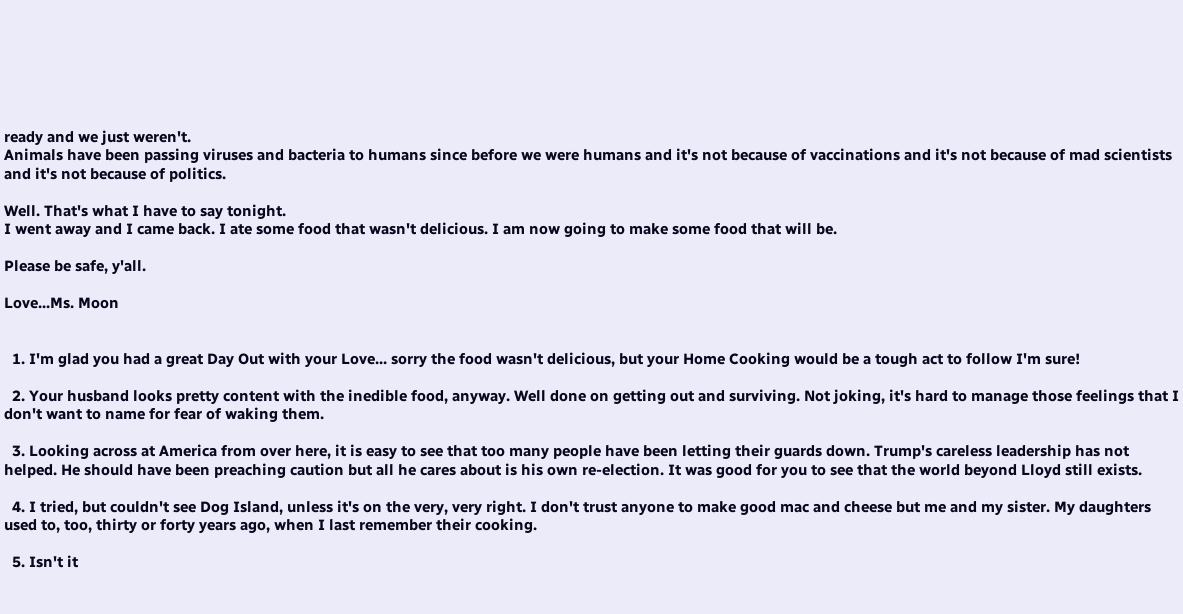ready and we just weren't.
Animals have been passing viruses and bacteria to humans since before we were humans and it's not because of vaccinations and it's not because of mad scientists and it's not because of politics.

Well. That's what I have to say tonight.
I went away and I came back. I ate some food that wasn't delicious. I am now going to make some food that will be.

Please be safe, y'all.

Love...Ms. Moon


  1. I'm glad you had a great Day Out with your Love... sorry the food wasn't delicious, but your Home Cooking would be a tough act to follow I'm sure!

  2. Your husband looks pretty content with the inedible food, anyway. Well done on getting out and surviving. Not joking, it's hard to manage those feelings that I don't want to name for fear of waking them.

  3. Looking across at America from over here, it is easy to see that too many people have been letting their guards down. Trump's careless leadership has not helped. He should have been preaching caution but all he cares about is his own re-election. It was good for you to see that the world beyond Lloyd still exists.

  4. I tried, but couldn't see Dog Island, unless it's on the very, very right. I don't trust anyone to make good mac and cheese but me and my sister. My daughters used to, too, thirty or forty years ago, when I last remember their cooking.

  5. Isn't it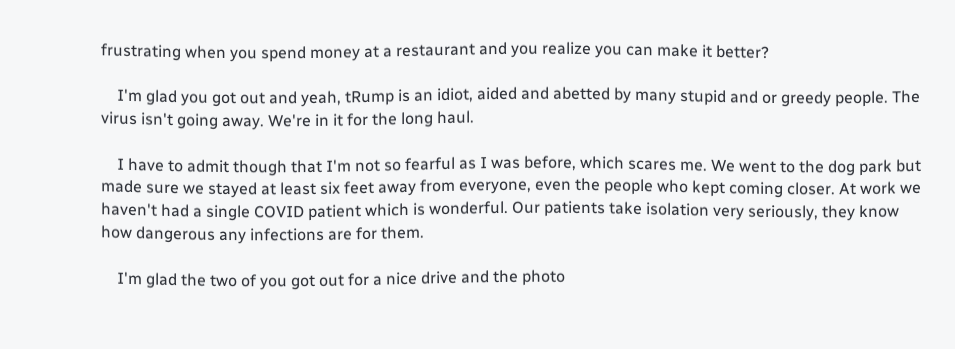frustrating when you spend money at a restaurant and you realize you can make it better?

    I'm glad you got out and yeah, tRump is an idiot, aided and abetted by many stupid and or greedy people. The virus isn't going away. We're in it for the long haul.

    I have to admit though that I'm not so fearful as I was before, which scares me. We went to the dog park but made sure we stayed at least six feet away from everyone, even the people who kept coming closer. At work we haven't had a single COVID patient which is wonderful. Our patients take isolation very seriously, they know how dangerous any infections are for them.

    I'm glad the two of you got out for a nice drive and the photo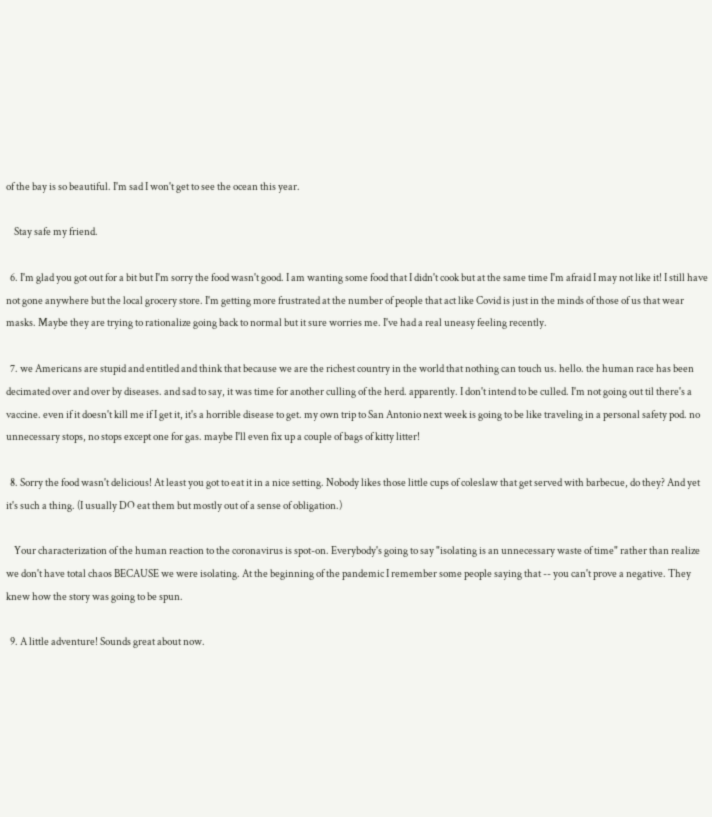of the bay is so beautiful. I'm sad I won't get to see the ocean this year.

    Stay safe my friend.

  6. I'm glad you got out for a bit but I'm sorry the food wasn't good. I am wanting some food that I didn't cook but at the same time I'm afraid I may not like it! I still have not gone anywhere but the local grocery store. I'm getting more frustrated at the number of people that act like Covid is just in the minds of those of us that wear masks. Maybe they are trying to rationalize going back to normal but it sure worries me. I've had a real uneasy feeling recently.

  7. we Americans are stupid and entitled and think that because we are the richest country in the world that nothing can touch us. hello. the human race has been decimated over and over by diseases. and sad to say, it was time for another culling of the herd. apparently. I don't intend to be culled. I'm not going out til there's a vaccine. even if it doesn't kill me if I get it, it's a horrible disease to get. my own trip to San Antonio next week is going to be like traveling in a personal safety pod. no unnecessary stops, no stops except one for gas. maybe I'll even fix up a couple of bags of kitty litter!

  8. Sorry the food wasn't delicious! At least you got to eat it in a nice setting. Nobody likes those little cups of coleslaw that get served with barbecue, do they? And yet it's such a thing. (I usually DO eat them but mostly out of a sense of obligation.)

    Your characterization of the human reaction to the coronavirus is spot-on. Everybody's going to say "isolating is an unnecessary waste of time" rather than realize we don't have total chaos BECAUSE we were isolating. At the beginning of the pandemic I remember some people saying that -- you can't prove a negative. They knew how the story was going to be spun.

  9. A little adventure! Sounds great about now.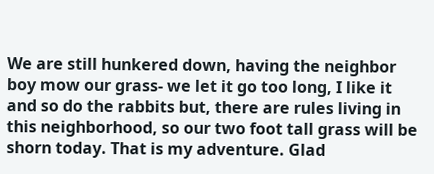We are still hunkered down, having the neighbor boy mow our grass- we let it go too long, I like it and so do the rabbits but, there are rules living in this neighborhood, so our two foot tall grass will be shorn today. That is my adventure. Glad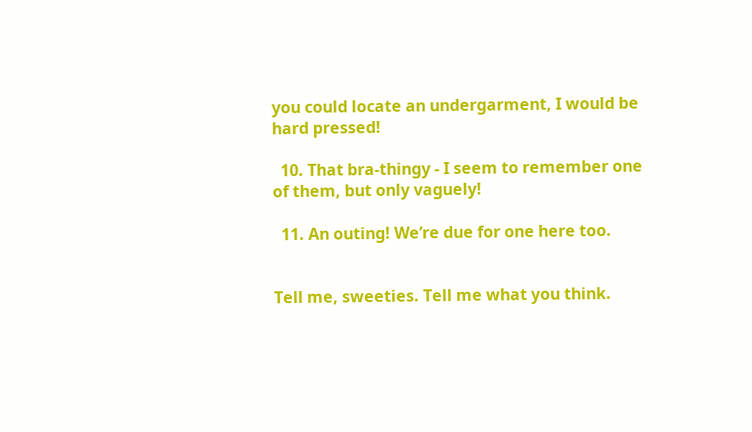you could locate an undergarment, I would be hard pressed!

  10. That bra-thingy - I seem to remember one of them, but only vaguely!

  11. An outing! We’re due for one here too.


Tell me, sweeties. Tell me what you think.